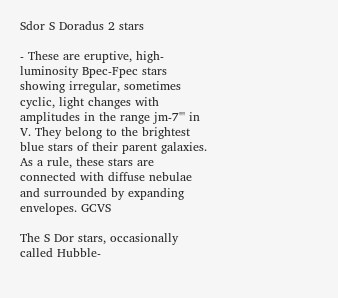Sdor S Doradus 2 stars

- These are eruptive, high-luminosity Bpec-Fpec stars showing irregular, sometimes cyclic, light changes with amplitudes in the range jm-7"' in V. They belong to the brightest blue stars of their parent galaxies. As a rule, these stars are connected with diffuse nebulae and surrounded by expanding envelopes. GCVS

The S Dor stars, occasionally called Hubble-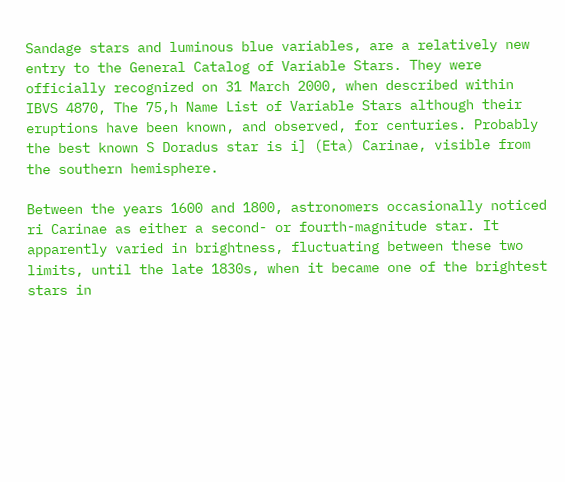Sandage stars and luminous blue variables, are a relatively new entry to the General Catalog of Variable Stars. They were officially recognized on 31 March 2000, when described within IBVS 4870, The 75,h Name List of Variable Stars although their eruptions have been known, and observed, for centuries. Probably the best known S Doradus star is i] (Eta) Carinae, visible from the southern hemisphere.

Between the years 1600 and 1800, astronomers occasionally noticed ri Carinae as either a second- or fourth-magnitude star. It apparently varied in brightness, fluctuating between these two limits, until the late 1830s, when it became one of the brightest stars in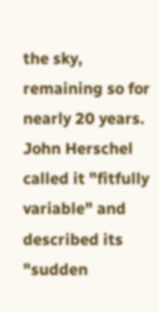the sky, remaining so for nearly 20 years. John Herschel called it "fitfully variable" and described its "sudden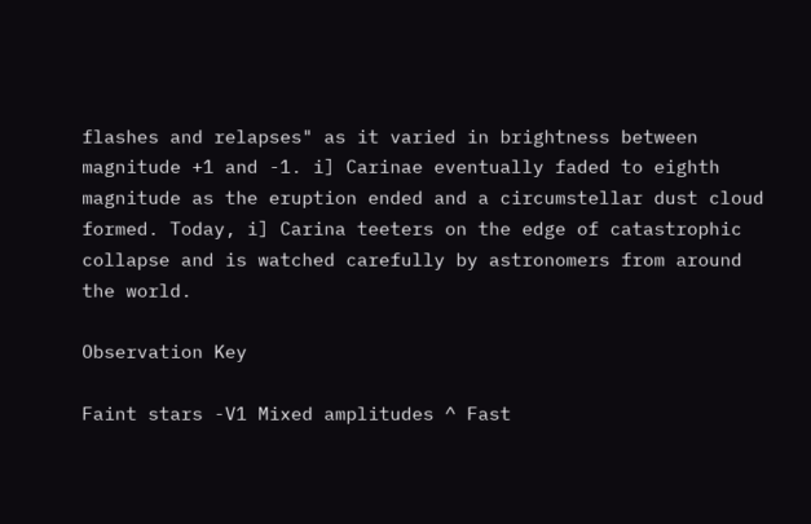flashes and relapses" as it varied in brightness between magnitude +1 and -1. i] Carinae eventually faded to eighth magnitude as the eruption ended and a circumstellar dust cloud formed. Today, i] Carina teeters on the edge of catastrophic collapse and is watched carefully by astronomers from around the world.

Observation Key

Faint stars -V1 Mixed amplitudes ^ Fast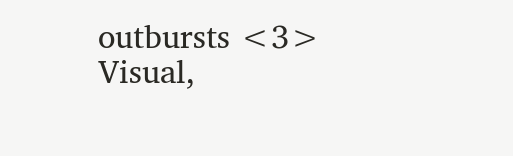outbursts <3> Visual,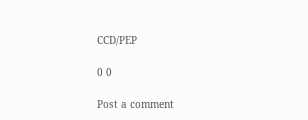CCD/PEP

0 0

Post a comment